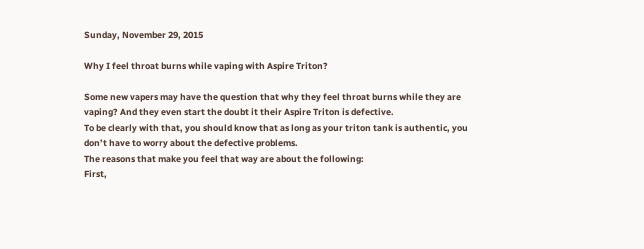Sunday, November 29, 2015

Why I feel throat burns while vaping with Aspire Triton?

Some new vapers may have the question that why they feel throat burns while they are vaping? And they even start the doubt it their Aspire Triton is defective.
To be clearly with that, you should know that as long as your triton tank is authentic, you don’t have to worry about the defective problems.
The reasons that make you feel that way are about the following:
First,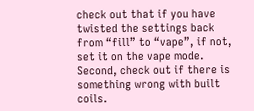check out that if you have twisted the settings back from “fill” to “vape”, if not, set it on the vape mode.
Second, check out if there is something wrong with built coils.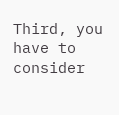Third, you have to consider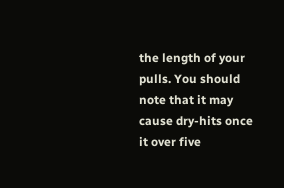the length of your pulls. You should note that it may cause dry-hits once it over five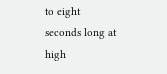to eight seconds long at high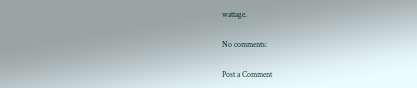wattage.

No comments:

Post a Comment